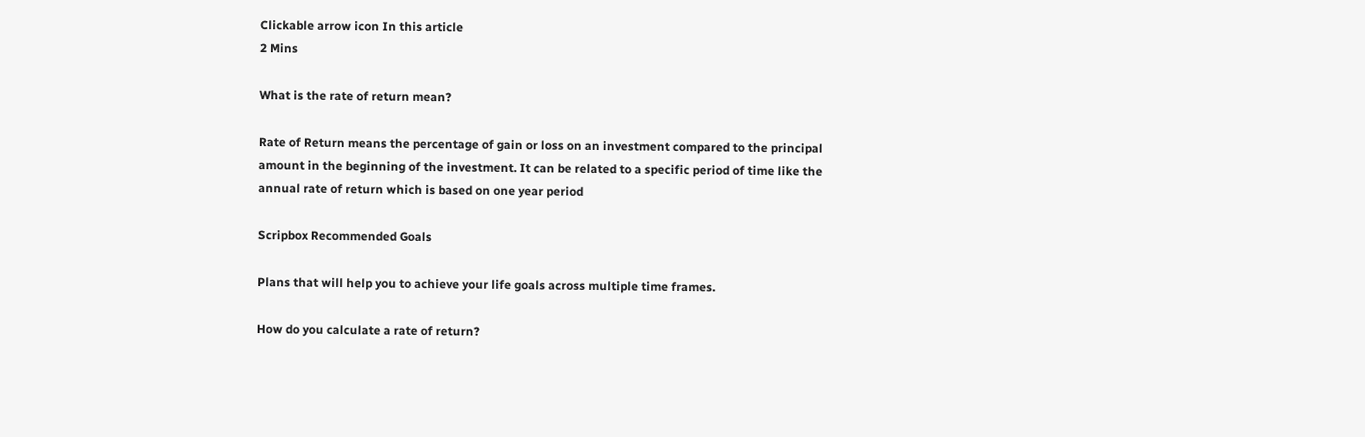Clickable arrow icon In this article
2 Mins

What is the rate of return mean?

Rate of Return means the percentage of gain or loss on an investment compared to the principal amount in the beginning of the investment. It can be related to a specific period of time like the annual rate of return which is based on one year period

Scripbox Recommended Goals

Plans that will help you to achieve your life goals across multiple time frames.

How do you calculate a rate of return?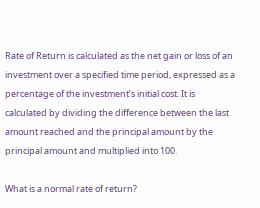Rate of Return is calculated as the net gain or loss of an investment over a specified time period, expressed as a percentage of the investment’s initial cost. It is calculated by dividing the difference between the last amount reached and the principal amount by the principal amount and multiplied into 100.

What is a normal rate of return?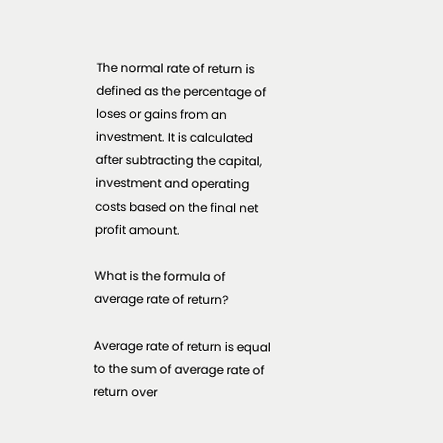The normal rate of return is defined as the percentage of loses or gains from an investment. It is calculated after subtracting the capital, investment and operating costs based on the final net profit amount.

What is the formula of average rate of return?

Average rate of return is equal to the sum of average rate of return over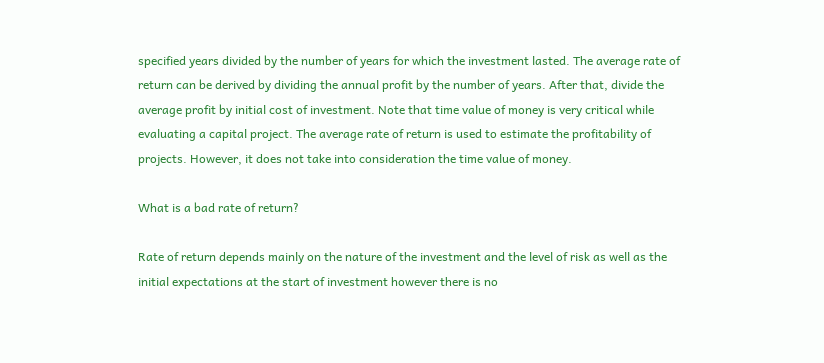specified years divided by the number of years for which the investment lasted. The average rate of return can be derived by dividing the annual profit by the number of years. After that, divide the average profit by initial cost of investment. Note that time value of money is very critical while evaluating a capital project. The average rate of return is used to estimate the profitability of projects. However, it does not take into consideration the time value of money.

What is a bad rate of return?

Rate of return depends mainly on the nature of the investment and the level of risk as well as the initial expectations at the start of investment however there is no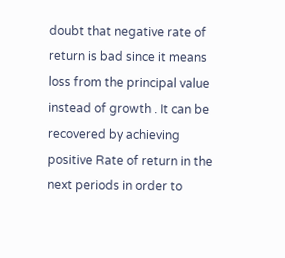doubt that negative rate of return is bad since it means loss from the principal value instead of growth . It can be recovered by achieving positive Rate of return in the next periods in order to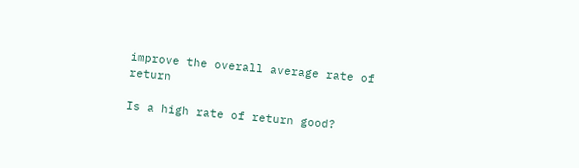improve the overall average rate of return

Is a high rate of return good?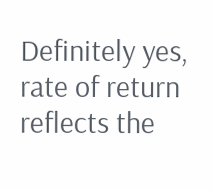Definitely yes, rate of return reflects the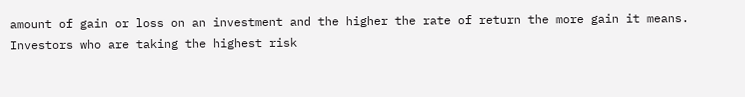amount of gain or loss on an investment and the higher the rate of return the more gain it means. Investors who are taking the highest risk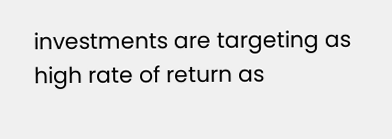investments are targeting as high rate of return as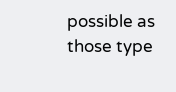possible as those type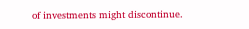of investments might discontinue.